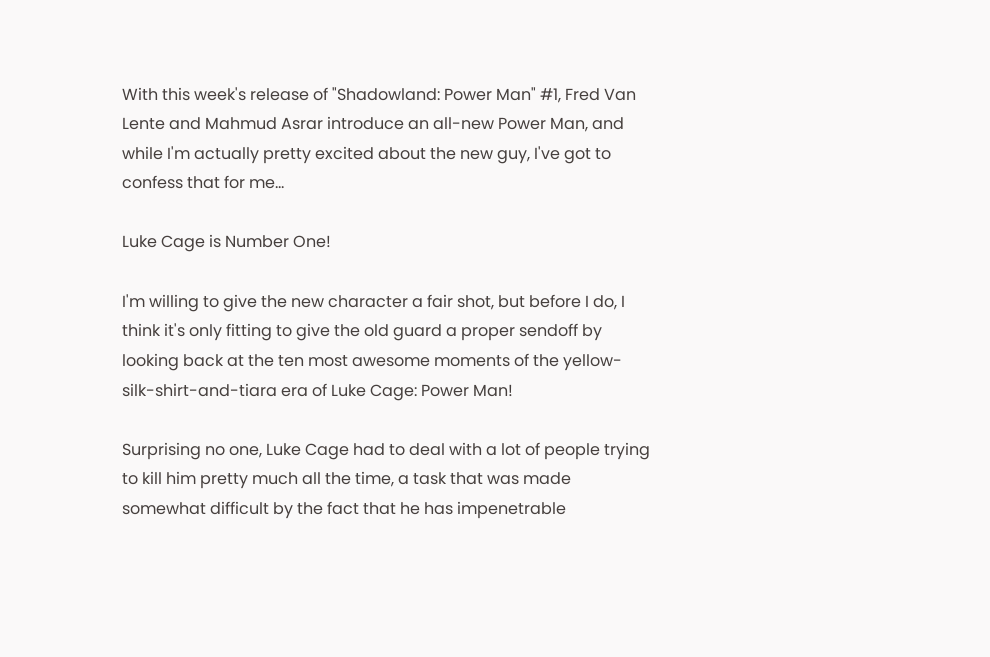With this week's release of "Shadowland: Power Man" #1, Fred Van Lente and Mahmud Asrar introduce an all-new Power Man, and while I'm actually pretty excited about the new guy, I've got to confess that for me...

Luke Cage is Number One!

I'm willing to give the new character a fair shot, but before I do, I think it's only fitting to give the old guard a proper sendoff by looking back at the ten most awesome moments of the yellow-silk-shirt-and-tiara era of Luke Cage: Power Man!

Surprising no one, Luke Cage had to deal with a lot of people trying to kill him pretty much all the time, a task that was made somewhat difficult by the fact that he has impenetrable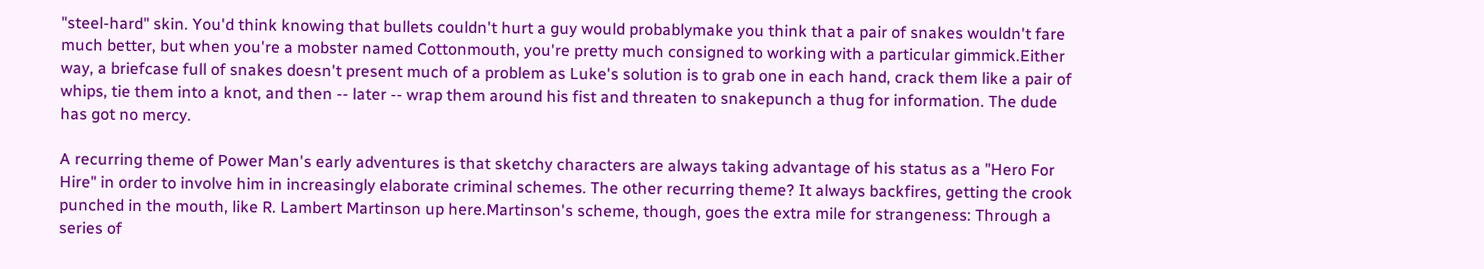"steel-hard" skin. You'd think knowing that bullets couldn't hurt a guy would probablymake you think that a pair of snakes wouldn't fare much better, but when you're a mobster named Cottonmouth, you're pretty much consigned to working with a particular gimmick.Either way, a briefcase full of snakes doesn't present much of a problem as Luke's solution is to grab one in each hand, crack them like a pair of whips, tie them into a knot, and then -- later -- wrap them around his fist and threaten to snakepunch a thug for information. The dude has got no mercy.

A recurring theme of Power Man's early adventures is that sketchy characters are always taking advantage of his status as a "Hero For Hire" in order to involve him in increasingly elaborate criminal schemes. The other recurring theme? It always backfires, getting the crook punched in the mouth, like R. Lambert Martinson up here.Martinson's scheme, though, goes the extra mile for strangeness: Through a series of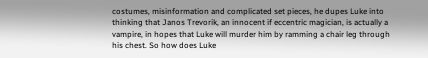costumes, misinformation and complicated set pieces, he dupes Luke into thinking that Janos Trevorik, an innocent if eccentric magician, is actually a vampire, in hopes that Luke will murder him by ramming a chair leg through his chest. So how does Luke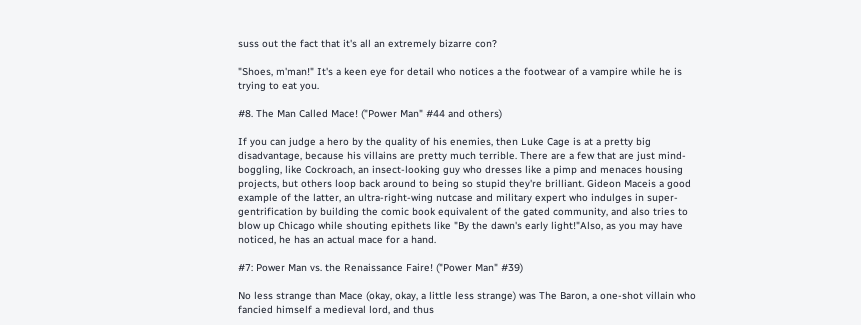suss out the fact that it's all an extremely bizarre con?

"Shoes, m'man!" It's a keen eye for detail who notices a the footwear of a vampire while he is trying to eat you.

#8. The Man Called Mace! ("Power Man" #44 and others)

If you can judge a hero by the quality of his enemies, then Luke Cage is at a pretty big disadvantage, because his villains are pretty much terrible. There are a few that are just mind-boggling, like Cockroach, an insect-looking guy who dresses like a pimp and menaces housing projects, but others loop back around to being so stupid they're brilliant. Gideon Maceis a good example of the latter, an ultra-right-wing nutcase and military expert who indulges in super-gentrification by building the comic book equivalent of the gated community, and also tries to blow up Chicago while shouting epithets like "By the dawn's early light!"Also, as you may have noticed, he has an actual mace for a hand.

#7: Power Man vs. the Renaissance Faire! ("Power Man" #39)

No less strange than Mace (okay, okay, a little less strange) was The Baron, a one-shot villain who fancied himself a medieval lord, and thus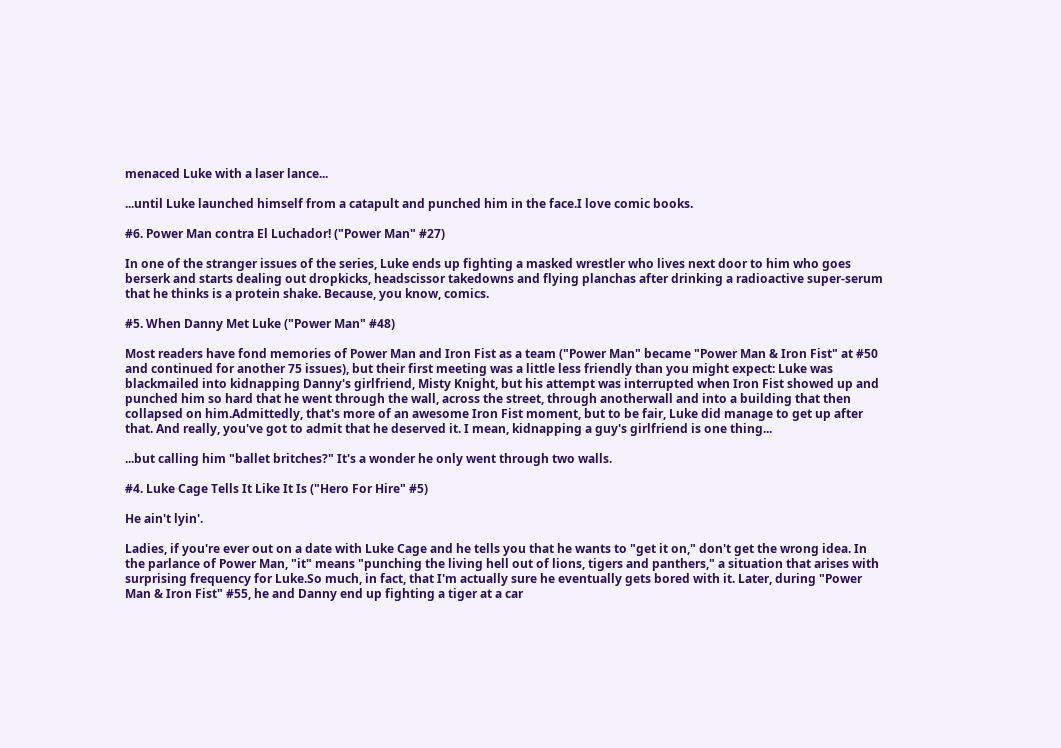menaced Luke with a laser lance...

...until Luke launched himself from a catapult and punched him in the face.I love comic books.

#6. Power Man contra El Luchador! ("Power Man" #27)

In one of the stranger issues of the series, Luke ends up fighting a masked wrestler who lives next door to him who goes berserk and starts dealing out dropkicks, headscissor takedowns and flying planchas after drinking a radioactive super-serum that he thinks is a protein shake. Because, you know, comics.

#5. When Danny Met Luke ("Power Man" #48)

Most readers have fond memories of Power Man and Iron Fist as a team ("Power Man" became "Power Man & Iron Fist" at #50 and continued for another 75 issues), but their first meeting was a little less friendly than you might expect: Luke was blackmailed into kidnapping Danny's girlfriend, Misty Knight, but his attempt was interrupted when Iron Fist showed up and punched him so hard that he went through the wall, across the street, through anotherwall and into a building that then collapsed on him.Admittedly, that's more of an awesome Iron Fist moment, but to be fair, Luke did manage to get up after that. And really, you've got to admit that he deserved it. I mean, kidnapping a guy's girlfriend is one thing...

...but calling him "ballet britches?" It's a wonder he only went through two walls.

#4. Luke Cage Tells It Like It Is ("Hero For Hire" #5)

He ain't lyin'.

Ladies, if you're ever out on a date with Luke Cage and he tells you that he wants to "get it on," don't get the wrong idea. In the parlance of Power Man, "it" means "punching the living hell out of lions, tigers and panthers," a situation that arises with surprising frequency for Luke.So much, in fact, that I'm actually sure he eventually gets bored with it. Later, during "Power Man & Iron Fist" #55, he and Danny end up fighting a tiger at a car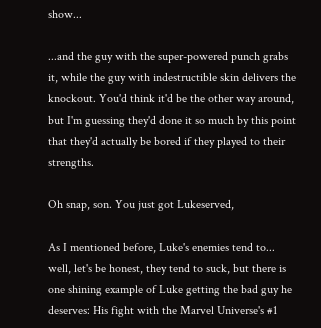show...

...and the guy with the super-powered punch grabs it, while the guy with indestructible skin delivers the knockout. You'd think it'd be the other way around, but I'm guessing they'd done it so much by this point that they'd actually be bored if they played to their strengths.

Oh snap, son. You just got Lukeserved,

As I mentioned before, Luke's enemies tend to... well, let's be honest, they tend to suck, but there is one shining example of Luke getting the bad guy he deserves: His fight with the Marvel Universe's #1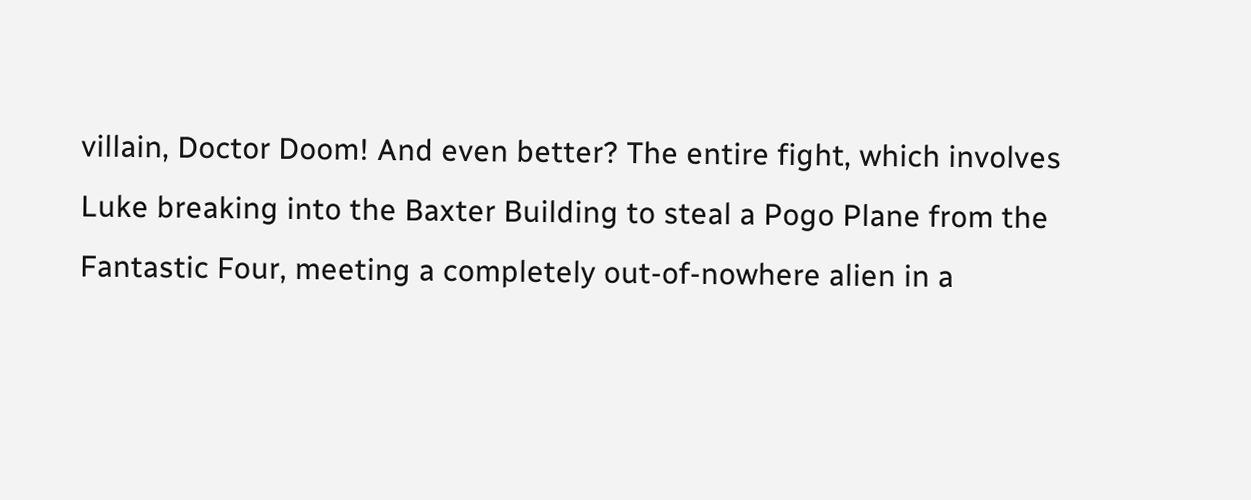villain, Doctor Doom! And even better? The entire fight, which involves Luke breaking into the Baxter Building to steal a Pogo Plane from the Fantastic Four, meeting a completely out-of-nowhere alien in a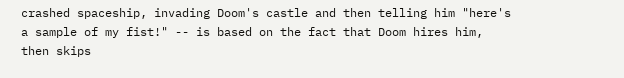crashed spaceship, invading Doom's castle and then telling him "here's a sample of my fist!" -- is based on the fact that Doom hires him, then skips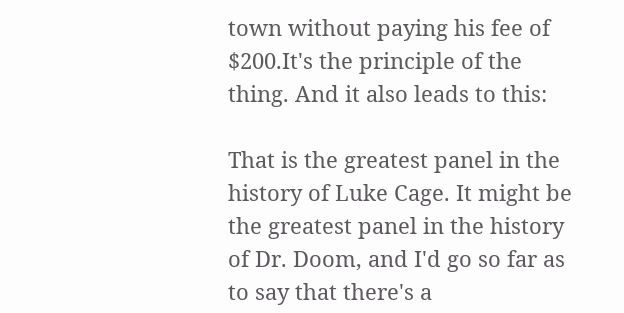town without paying his fee of $200.It's the principle of the thing. And it also leads to this:

That is the greatest panel in the history of Luke Cage. It might be the greatest panel in the history of Dr. Doom, and I'd go so far as to say that there's a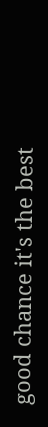good chance it's the best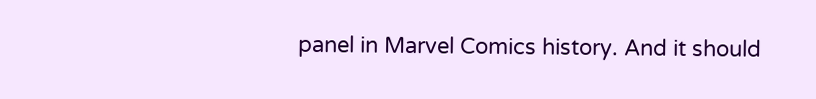panel in Marvel Comics history. And it should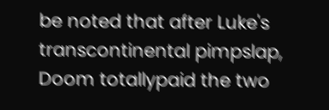be noted that after Luke's transcontinental pimpslap, Doom totallypaid the two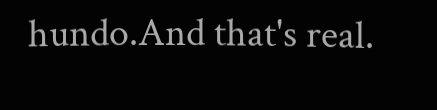hundo.And that's real.